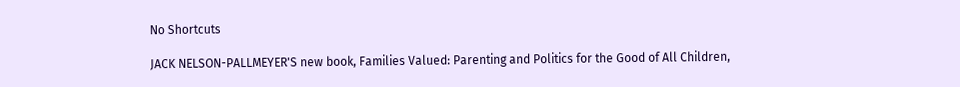No Shortcuts

JACK NELSON-PALLMEYER'S new book, Families Valued: Parenting and Politics for the Good of All Children,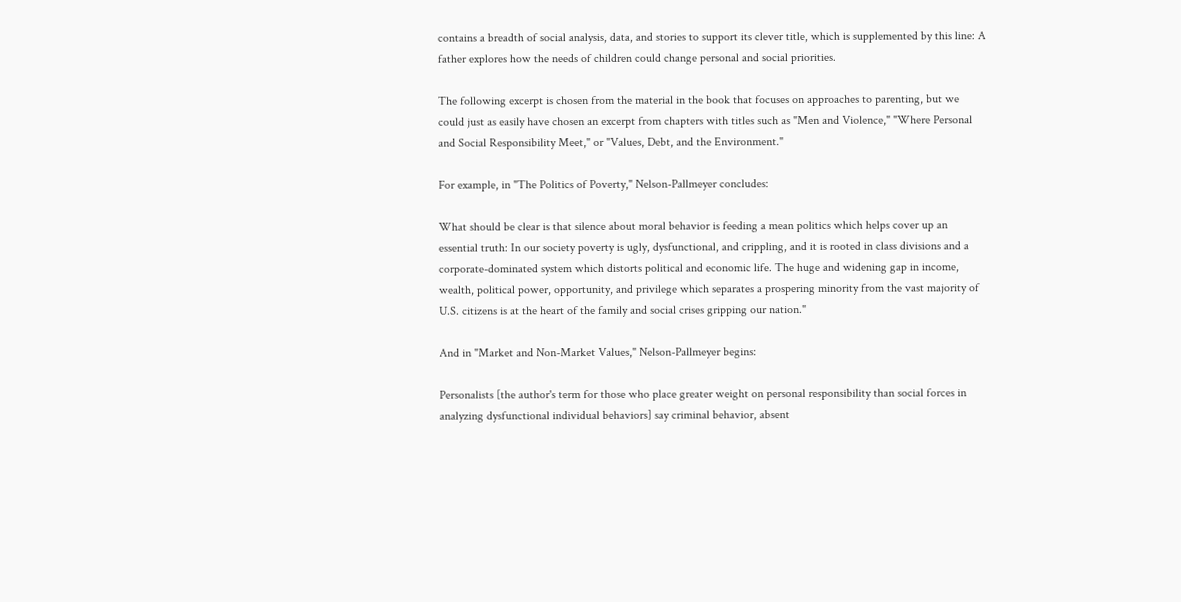contains a breadth of social analysis, data, and stories to support its clever title, which is supplemented by this line: A father explores how the needs of children could change personal and social priorities.

The following excerpt is chosen from the material in the book that focuses on approaches to parenting, but we could just as easily have chosen an excerpt from chapters with titles such as "Men and Violence," "Where Personal and Social Responsibility Meet," or "Values, Debt, and the Environment."

For example, in "The Politics of Poverty," Nelson-Pallmeyer concludes:

What should be clear is that silence about moral behavior is feeding a mean politics which helps cover up an essential truth: In our society poverty is ugly, dysfunctional, and crippling, and it is rooted in class divisions and a corporate-dominated system which distorts political and economic life. The huge and widening gap in income, wealth, political power, opportunity, and privilege which separates a prospering minority from the vast majority of U.S. citizens is at the heart of the family and social crises gripping our nation."

And in "Market and Non-Market Values," Nelson-Pallmeyer begins:

Personalists [the author's term for those who place greater weight on personal responsibility than social forces in analyzing dysfunctional individual behaviors] say criminal behavior, absent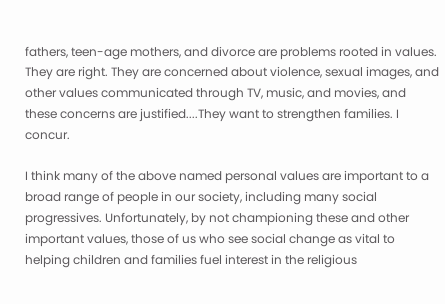fathers, teen-age mothers, and divorce are problems rooted in values. They are right. They are concerned about violence, sexual images, and other values communicated through TV, music, and movies, and these concerns are justified....They want to strengthen families. I concur.

I think many of the above named personal values are important to a broad range of people in our society, including many social progressives. Unfortunately, by not championing these and other important values, those of us who see social change as vital to helping children and families fuel interest in the religious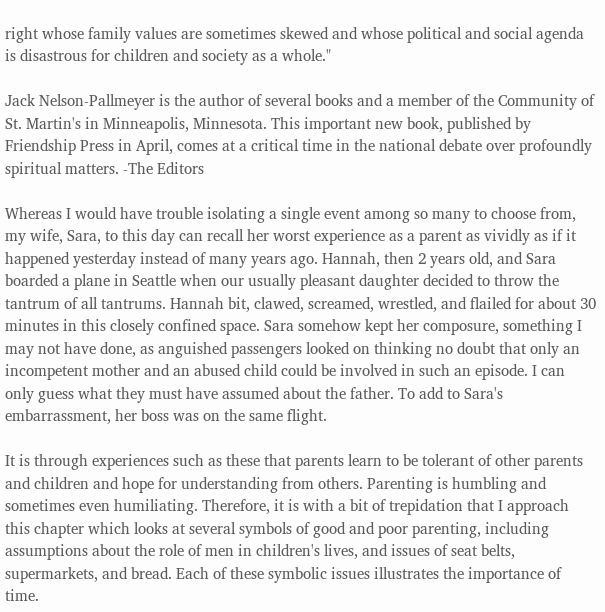right whose family values are sometimes skewed and whose political and social agenda is disastrous for children and society as a whole."

Jack Nelson-Pallmeyer is the author of several books and a member of the Community of St. Martin's in Minneapolis, Minnesota. This important new book, published by Friendship Press in April, comes at a critical time in the national debate over profoundly spiritual matters. -The Editors

Whereas I would have trouble isolating a single event among so many to choose from, my wife, Sara, to this day can recall her worst experience as a parent as vividly as if it happened yesterday instead of many years ago. Hannah, then 2 years old, and Sara boarded a plane in Seattle when our usually pleasant daughter decided to throw the tantrum of all tantrums. Hannah bit, clawed, screamed, wrestled, and flailed for about 30 minutes in this closely confined space. Sara somehow kept her composure, something I may not have done, as anguished passengers looked on thinking no doubt that only an incompetent mother and an abused child could be involved in such an episode. I can only guess what they must have assumed about the father. To add to Sara's embarrassment, her boss was on the same flight.

It is through experiences such as these that parents learn to be tolerant of other parents and children and hope for understanding from others. Parenting is humbling and sometimes even humiliating. Therefore, it is with a bit of trepidation that I approach this chapter which looks at several symbols of good and poor parenting, including assumptions about the role of men in children's lives, and issues of seat belts, supermarkets, and bread. Each of these symbolic issues illustrates the importance of time.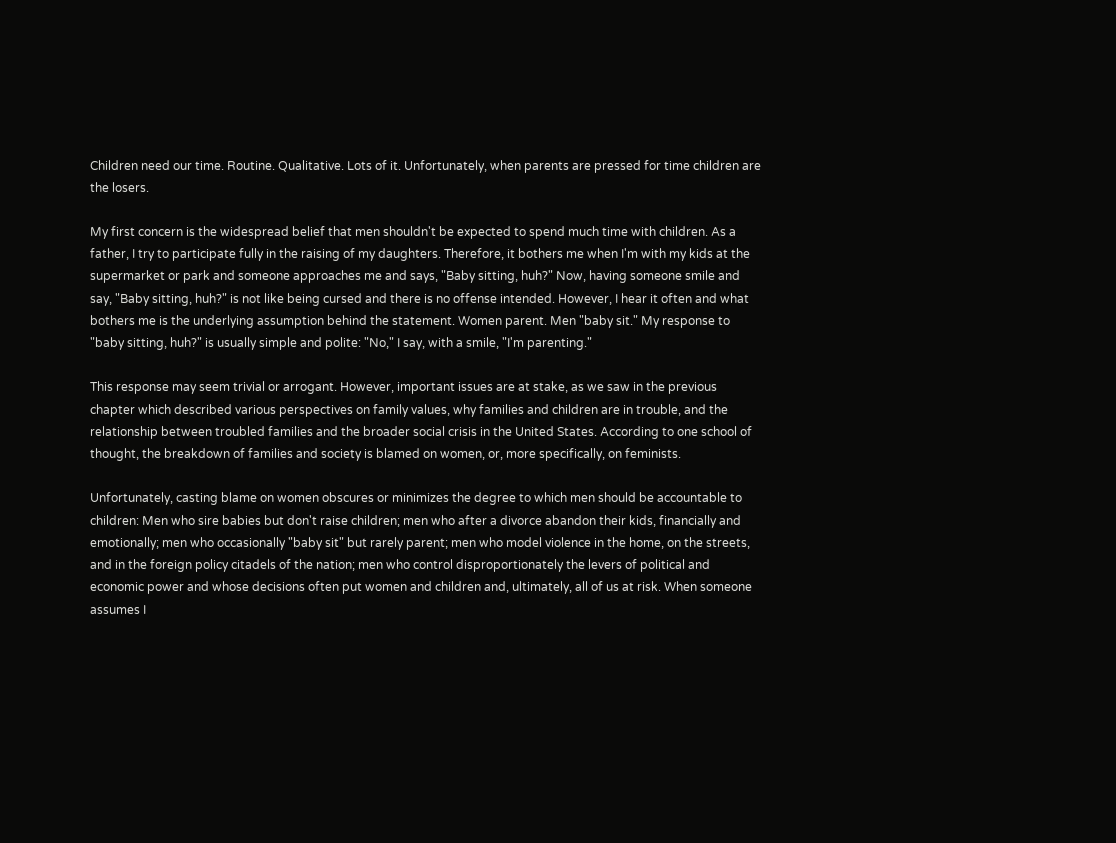Children need our time. Routine. Qualitative. Lots of it. Unfortunately, when parents are pressed for time children are the losers.

My first concern is the widespread belief that men shouldn't be expected to spend much time with children. As a father, I try to participate fully in the raising of my daughters. Therefore, it bothers me when I'm with my kids at the supermarket or park and someone approaches me and says, "Baby sitting, huh?" Now, having someone smile and say, "Baby sitting, huh?" is not like being cursed and there is no offense intended. However, I hear it often and what bothers me is the underlying assumption behind the statement. Women parent. Men "baby sit." My response to "baby sitting, huh?" is usually simple and polite: "No," I say, with a smile, "I'm parenting."

This response may seem trivial or arrogant. However, important issues are at stake, as we saw in the previous chapter which described various perspectives on family values, why families and children are in trouble, and the relationship between troubled families and the broader social crisis in the United States. According to one school of thought, the breakdown of families and society is blamed on women, or, more specifically, on feminists.

Unfortunately, casting blame on women obscures or minimizes the degree to which men should be accountable to children: Men who sire babies but don't raise children; men who after a divorce abandon their kids, financially and emotionally; men who occasionally "baby sit" but rarely parent; men who model violence in the home, on the streets, and in the foreign policy citadels of the nation; men who control disproportionately the levers of political and economic power and whose decisions often put women and children and, ultimately, all of us at risk. When someone assumes I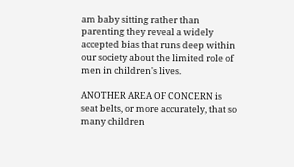am baby sitting rather than parenting they reveal a widely accepted bias that runs deep within our society about the limited role of men in children's lives.

ANOTHER AREA OF CONCERN is seat belts, or more accurately, that so many children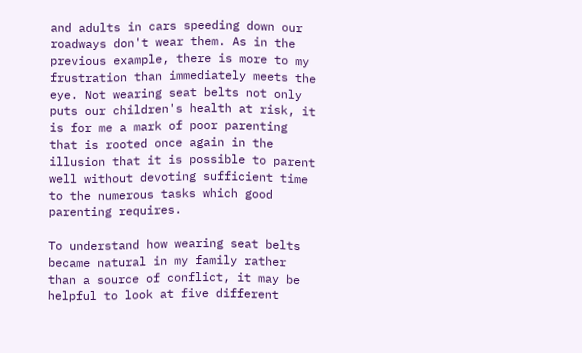and adults in cars speeding down our roadways don't wear them. As in the previous example, there is more to my frustration than immediately meets the eye. Not wearing seat belts not only puts our children's health at risk, it is for me a mark of poor parenting that is rooted once again in the illusion that it is possible to parent well without devoting sufficient time to the numerous tasks which good parenting requires.

To understand how wearing seat belts became natural in my family rather than a source of conflict, it may be helpful to look at five different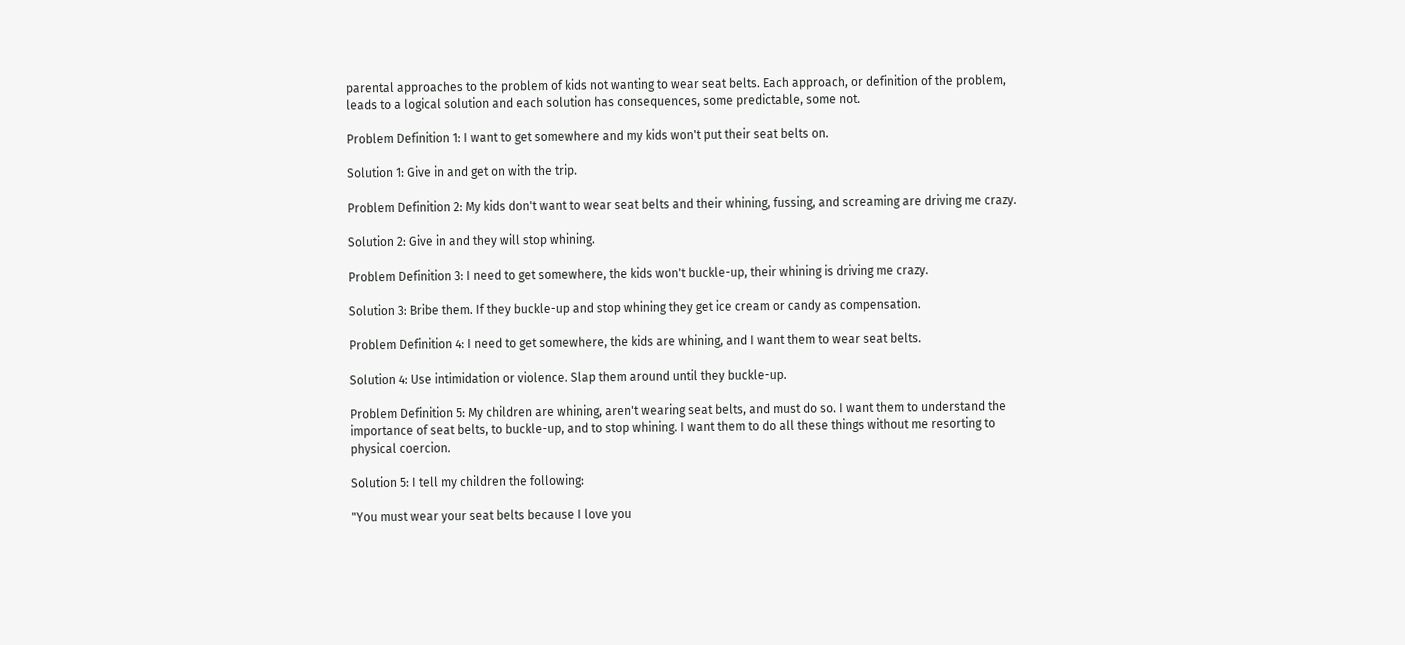parental approaches to the problem of kids not wanting to wear seat belts. Each approach, or definition of the problem, leads to a logical solution and each solution has consequences, some predictable, some not.

Problem Definition 1: I want to get somewhere and my kids won't put their seat belts on.

Solution 1: Give in and get on with the trip.

Problem Definition 2: My kids don't want to wear seat belts and their whining, fussing, and screaming are driving me crazy.

Solution 2: Give in and they will stop whining.

Problem Definition 3: I need to get somewhere, the kids won't buckle-up, their whining is driving me crazy.

Solution 3: Bribe them. If they buckle-up and stop whining they get ice cream or candy as compensation.

Problem Definition 4: I need to get somewhere, the kids are whining, and I want them to wear seat belts.

Solution 4: Use intimidation or violence. Slap them around until they buckle-up.

Problem Definition 5: My children are whining, aren't wearing seat belts, and must do so. I want them to understand the importance of seat belts, to buckle-up, and to stop whining. I want them to do all these things without me resorting to physical coercion.

Solution 5: I tell my children the following:

"You must wear your seat belts because I love you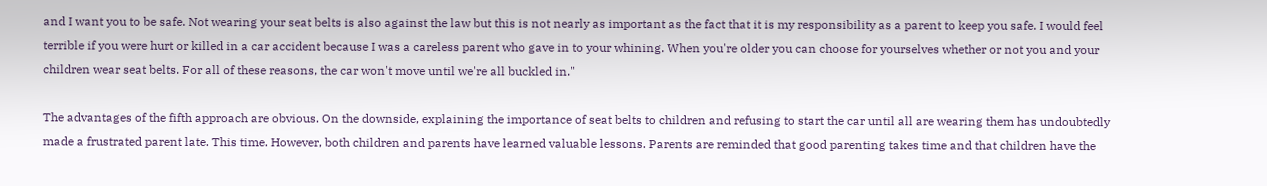and I want you to be safe. Not wearing your seat belts is also against the law but this is not nearly as important as the fact that it is my responsibility as a parent to keep you safe. I would feel terrible if you were hurt or killed in a car accident because I was a careless parent who gave in to your whining. When you're older you can choose for yourselves whether or not you and your children wear seat belts. For all of these reasons, the car won't move until we're all buckled in."

The advantages of the fifth approach are obvious. On the downside, explaining the importance of seat belts to children and refusing to start the car until all are wearing them has undoubtedly made a frustrated parent late. This time. However, both children and parents have learned valuable lessons. Parents are reminded that good parenting takes time and that children have the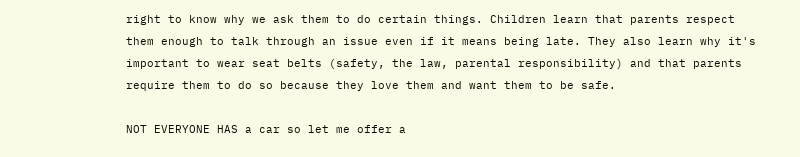right to know why we ask them to do certain things. Children learn that parents respect them enough to talk through an issue even if it means being late. They also learn why it's important to wear seat belts (safety, the law, parental responsibility) and that parents require them to do so because they love them and want them to be safe.

NOT EVERYONE HAS a car so let me offer a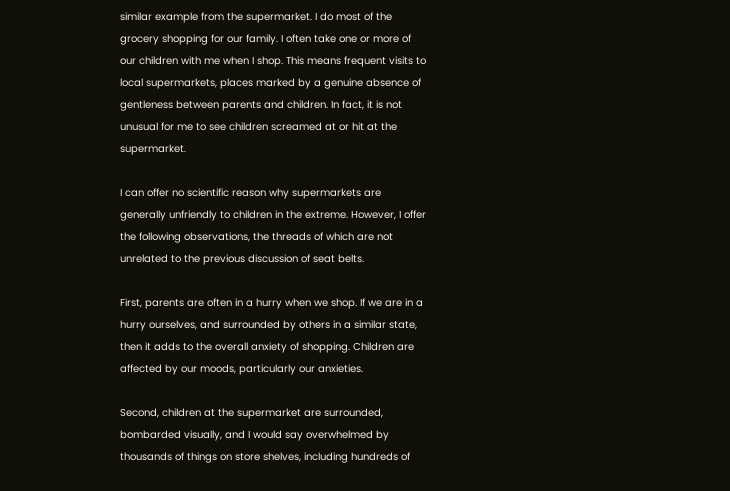similar example from the supermarket. I do most of the grocery shopping for our family. I often take one or more of our children with me when I shop. This means frequent visits to local supermarkets, places marked by a genuine absence of gentleness between parents and children. In fact, it is not unusual for me to see children screamed at or hit at the supermarket.

I can offer no scientific reason why supermarkets are generally unfriendly to children in the extreme. However, I offer the following observations, the threads of which are not unrelated to the previous discussion of seat belts.

First, parents are often in a hurry when we shop. If we are in a hurry ourselves, and surrounded by others in a similar state, then it adds to the overall anxiety of shopping. Children are affected by our moods, particularly our anxieties.

Second, children at the supermarket are surrounded, bombarded visually, and I would say overwhelmed by thousands of things on store shelves, including hundreds of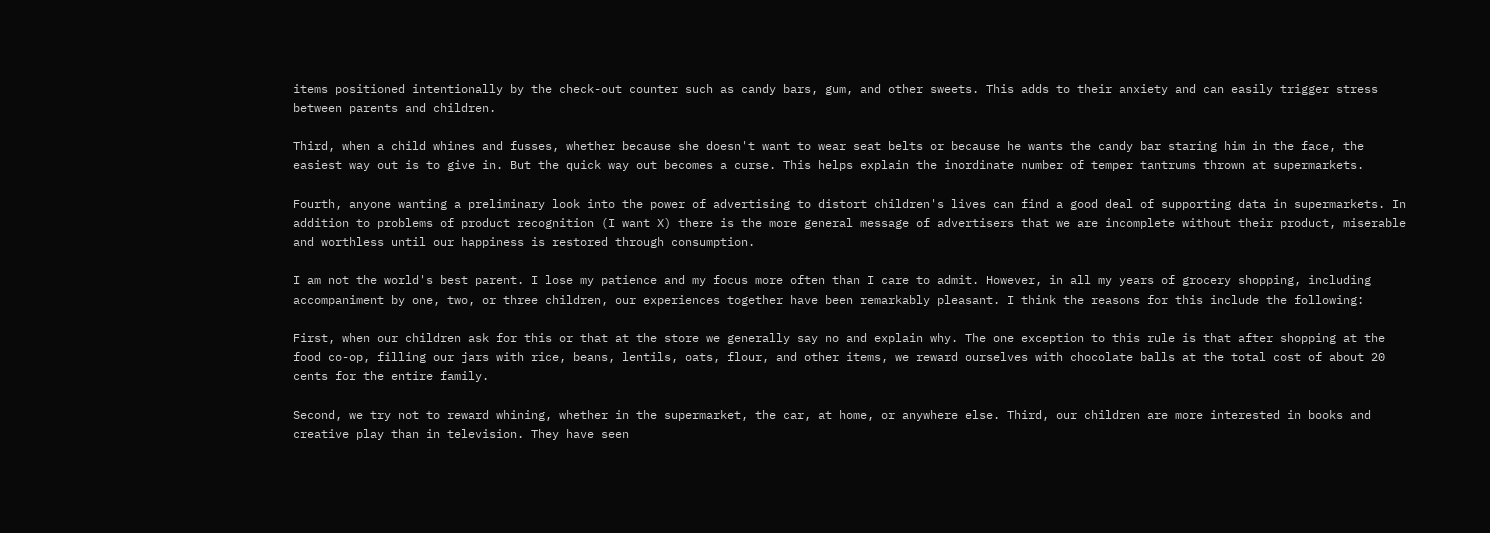items positioned intentionally by the check-out counter such as candy bars, gum, and other sweets. This adds to their anxiety and can easily trigger stress between parents and children.

Third, when a child whines and fusses, whether because she doesn't want to wear seat belts or because he wants the candy bar staring him in the face, the easiest way out is to give in. But the quick way out becomes a curse. This helps explain the inordinate number of temper tantrums thrown at supermarkets.

Fourth, anyone wanting a preliminary look into the power of advertising to distort children's lives can find a good deal of supporting data in supermarkets. In addition to problems of product recognition (I want X) there is the more general message of advertisers that we are incomplete without their product, miserable and worthless until our happiness is restored through consumption.

I am not the world's best parent. I lose my patience and my focus more often than I care to admit. However, in all my years of grocery shopping, including accompaniment by one, two, or three children, our experiences together have been remarkably pleasant. I think the reasons for this include the following:

First, when our children ask for this or that at the store we generally say no and explain why. The one exception to this rule is that after shopping at the food co-op, filling our jars with rice, beans, lentils, oats, flour, and other items, we reward ourselves with chocolate balls at the total cost of about 20 cents for the entire family.

Second, we try not to reward whining, whether in the supermarket, the car, at home, or anywhere else. Third, our children are more interested in books and creative play than in television. They have seen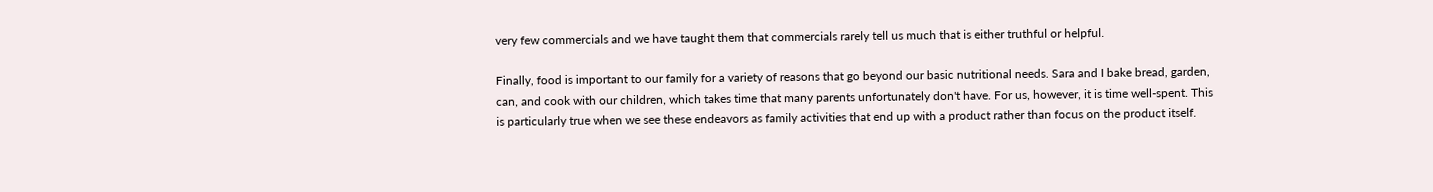very few commercials and we have taught them that commercials rarely tell us much that is either truthful or helpful.

Finally, food is important to our family for a variety of reasons that go beyond our basic nutritional needs. Sara and I bake bread, garden, can, and cook with our children, which takes time that many parents unfortunately don't have. For us, however, it is time well-spent. This is particularly true when we see these endeavors as family activities that end up with a product rather than focus on the product itself.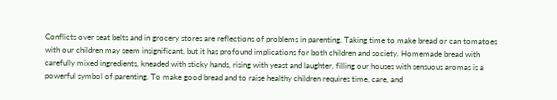Conflicts over seat belts and in grocery stores are reflections of problems in parenting. Taking time to make bread or can tomatoes with our children may seem insignificant, but it has profound implications for both children and society. Homemade bread with carefully mixed ingredients, kneaded with sticky hands, rising with yeast and laughter, filling our houses with sensuous aromas is a powerful symbol of parenting. To make good bread and to raise healthy children requires time, care, and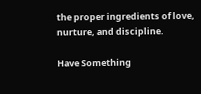the proper ingredients of love, nurture, and discipline.

Have Something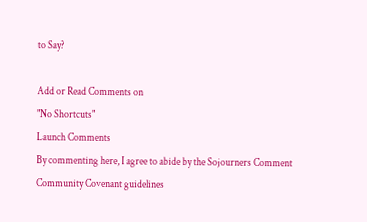to Say?

Add or Read Comments on
"No Shortcuts"
Launch Comments
By commenting here, I agree to abide by the Sojourners Comment Community Covenant guidelines